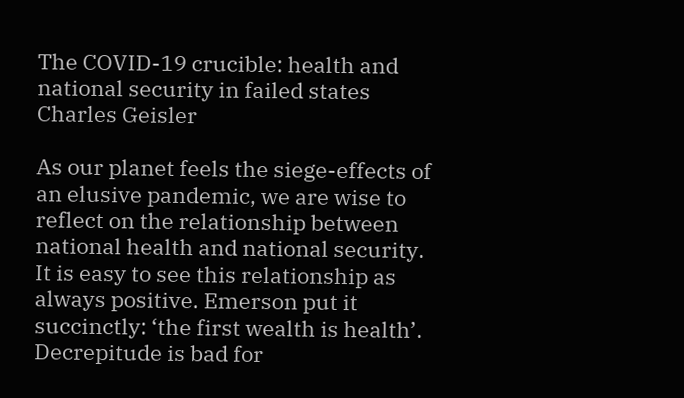The COVID-19 crucible: health and national security in failed states
Charles Geisler

As our planet feels the siege-effects of an elusive pandemic, we are wise to reflect on the relationship between national health and national security. It is easy to see this relationship as always positive. Emerson put it succinctly: ‘the first wealth is health’. Decrepitude is bad for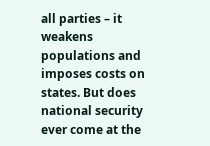all parties – it weakens populations and imposes costs on states. But does national security ever come at the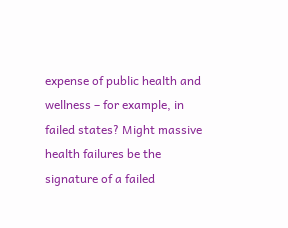expense of public health and wellness – for example, in failed states? Might massive health failures be the signature of a failed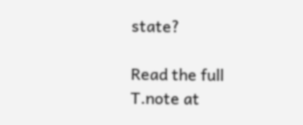state?

Read the full T.note at